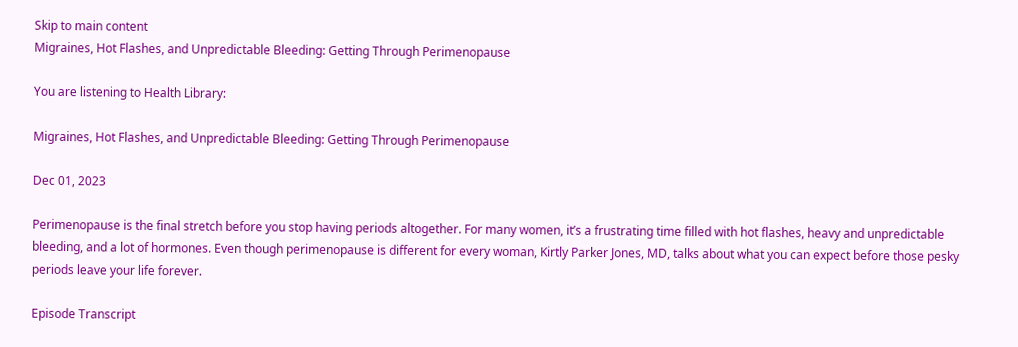Skip to main content
Migraines, Hot Flashes, and Unpredictable Bleeding: Getting Through Perimenopause

You are listening to Health Library:

Migraines, Hot Flashes, and Unpredictable Bleeding: Getting Through Perimenopause

Dec 01, 2023

Perimenopause is the final stretch before you stop having periods altogether. For many women, it’s a frustrating time filled with hot flashes, heavy and unpredictable bleeding, and a lot of hormones. Even though perimenopause is different for every woman, Kirtly Parker Jones, MD, talks about what you can expect before those pesky periods leave your life forever.

Episode Transcript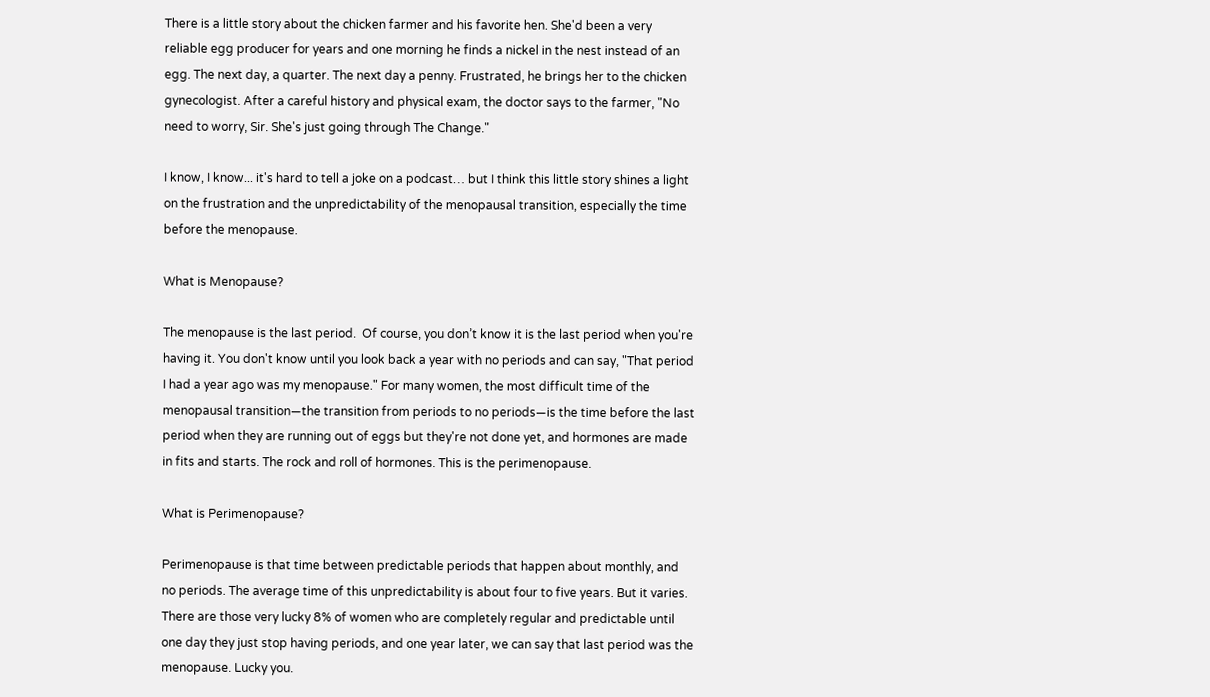There is a little story about the chicken farmer and his favorite hen. She'd been a very reliable egg producer for years and one morning he finds a nickel in the nest instead of an egg. The next day, a quarter. The next day a penny. Frustrated, he brings her to the chicken gynecologist. After a careful history and physical exam, the doctor says to the farmer, "No need to worry, Sir. She's just going through The Change."

I know, I know... it's hard to tell a joke on a podcast… but I think this little story shines a light on the frustration and the unpredictability of the menopausal transition, especially the time before the menopause.

What is Menopause?

The menopause is the last period.  Of course, you don’t know it is the last period when you're having it. You don't know until you look back a year with no periods and can say, "That period I had a year ago was my menopause." For many women, the most difficult time of the menopausal transition—the transition from periods to no periods—is the time before the last period when they are running out of eggs but they're not done yet, and hormones are made in fits and starts. The rock and roll of hormones. This is the perimenopause.

What is Perimenopause?

Perimenopause is that time between predictable periods that happen about monthly, and no periods. The average time of this unpredictability is about four to five years. But it varies. There are those very lucky 8% of women who are completely regular and predictable until one day they just stop having periods, and one year later, we can say that last period was the menopause. Lucky you.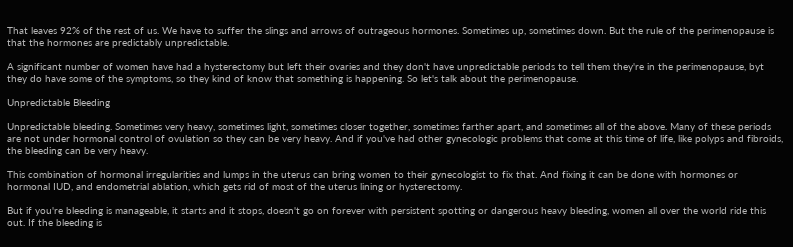That leaves 92% of the rest of us. We have to suffer the slings and arrows of outrageous hormones. Sometimes up, sometimes down. But the rule of the perimenopause is that the hormones are predictably unpredictable.

A significant number of women have had a hysterectomy but left their ovaries and they don't have unpredictable periods to tell them they're in the perimenopause, byt they do have some of the symptoms, so they kind of know that something is happening. So let's talk about the perimenopause.

Unpredictable Bleeding

Unpredictable bleeding. Sometimes very heavy, sometimes light, sometimes closer together, sometimes farther apart, and sometimes all of the above. Many of these periods are not under hormonal control of ovulation so they can be very heavy. And if you've had other gynecologic problems that come at this time of life, like polyps and fibroids, the bleeding can be very heavy.

This combination of hormonal irregularities and lumps in the uterus can bring women to their gynecologist to fix that. And fixing it can be done with hormones or hormonal IUD, and endometrial ablation, which gets rid of most of the uterus lining or hysterectomy.

But if you're bleeding is manageable, it starts and it stops, doesn't go on forever with persistent spotting or dangerous heavy bleeding, women all over the world ride this out. If the bleeding is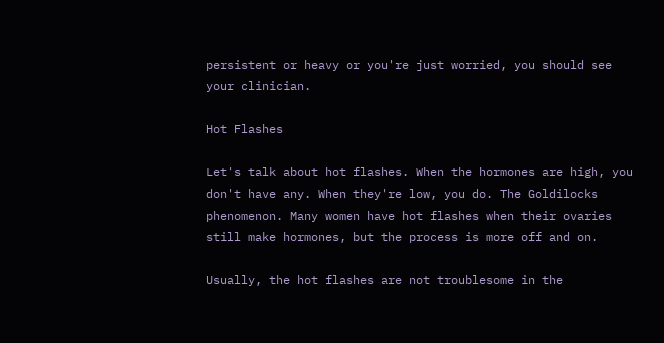persistent or heavy or you're just worried, you should see your clinician.

Hot Flashes

Let's talk about hot flashes. When the hormones are high, you don't have any. When they're low, you do. The Goldilocks phenomenon. Many women have hot flashes when their ovaries still make hormones, but the process is more off and on.

Usually, the hot flashes are not troublesome in the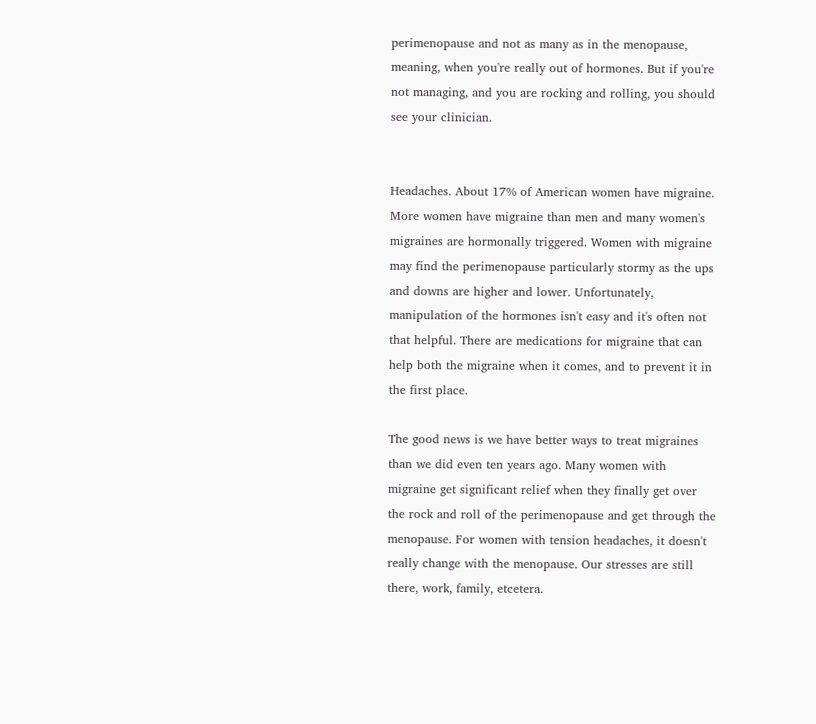perimenopause and not as many as in the menopause, meaning, when you're really out of hormones. But if you're not managing, and you are rocking and rolling, you should see your clinician.


Headaches. About 17% of American women have migraine. More women have migraine than men and many women's migraines are hormonally triggered. Women with migraine may find the perimenopause particularly stormy as the ups and downs are higher and lower. Unfortunately, manipulation of the hormones isn't easy and it's often not that helpful. There are medications for migraine that can help both the migraine when it comes, and to prevent it in the first place.

The good news is we have better ways to treat migraines than we did even ten years ago. Many women with migraine get significant relief when they finally get over the rock and roll of the perimenopause and get through the menopause. For women with tension headaches, it doesn't really change with the menopause. Our stresses are still there, work, family, etcetera.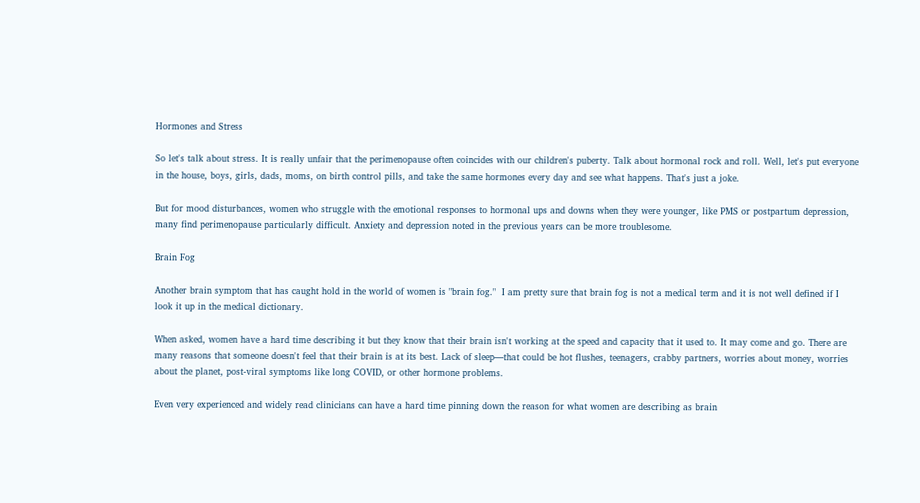Hormones and Stress

So let's talk about stress. It is really unfair that the perimenopause often coincides with our children's puberty. Talk about hormonal rock and roll. Well, let's put everyone in the house, boys, girls, dads, moms, on birth control pills, and take the same hormones every day and see what happens. That's just a joke.

But for mood disturbances, women who struggle with the emotional responses to hormonal ups and downs when they were younger, like PMS or postpartum depression, many find perimenopause particularly difficult. Anxiety and depression noted in the previous years can be more troublesome.

Brain Fog

Another brain symptom that has caught hold in the world of women is "brain fog."  I am pretty sure that brain fog is not a medical term and it is not well defined if I look it up in the medical dictionary.

When asked, women have a hard time describing it but they know that their brain isn't working at the speed and capacity that it used to. It may come and go. There are many reasons that someone doesn't feel that their brain is at its best. Lack of sleep—that could be hot flushes, teenagers, crabby partners, worries about money, worries about the planet, post-viral symptoms like long COVID, or other hormone problems.

Even very experienced and widely read clinicians can have a hard time pinning down the reason for what women are describing as brain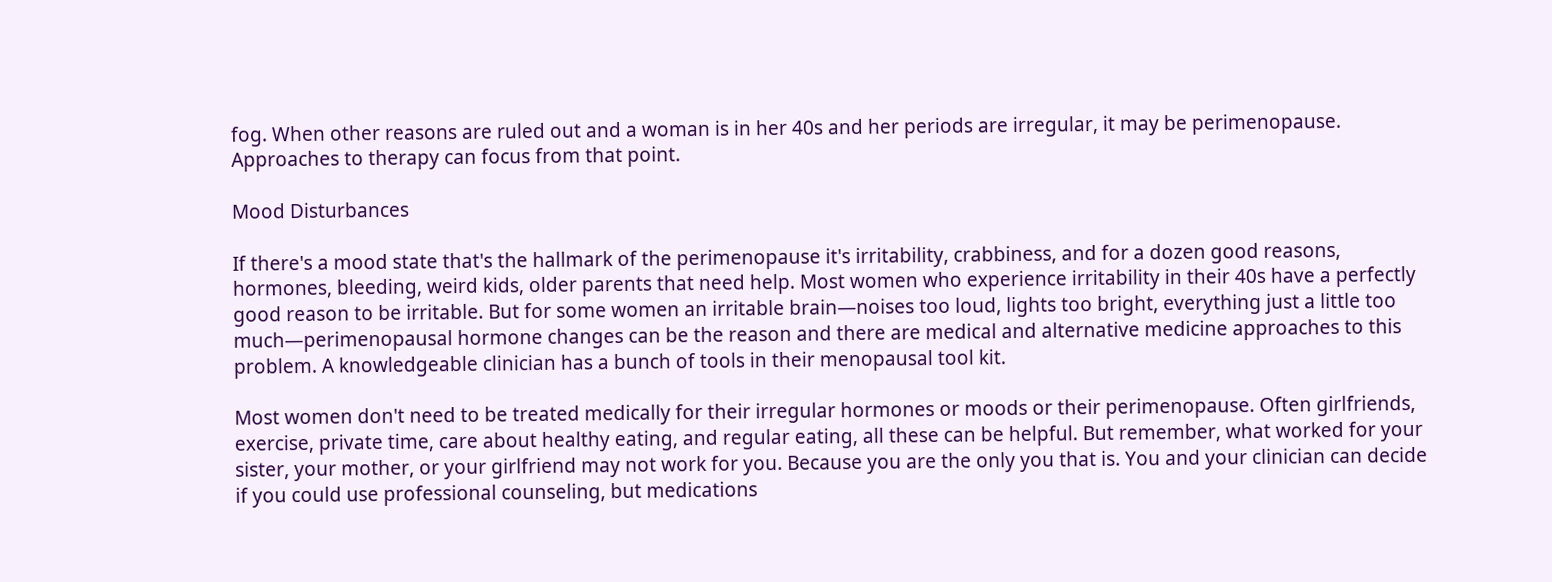fog. When other reasons are ruled out and a woman is in her 40s and her periods are irregular, it may be perimenopause. Approaches to therapy can focus from that point.

Mood Disturbances

If there's a mood state that's the hallmark of the perimenopause it's irritability, crabbiness, and for a dozen good reasons, hormones, bleeding, weird kids, older parents that need help. Most women who experience irritability in their 40s have a perfectly good reason to be irritable. But for some women an irritable brain—noises too loud, lights too bright, everything just a little too much—perimenopausal hormone changes can be the reason and there are medical and alternative medicine approaches to this problem. A knowledgeable clinician has a bunch of tools in their menopausal tool kit.

Most women don't need to be treated medically for their irregular hormones or moods or their perimenopause. Often girlfriends, exercise, private time, care about healthy eating, and regular eating, all these can be helpful. But remember, what worked for your sister, your mother, or your girlfriend may not work for you. Because you are the only you that is. You and your clinician can decide if you could use professional counseling, but medications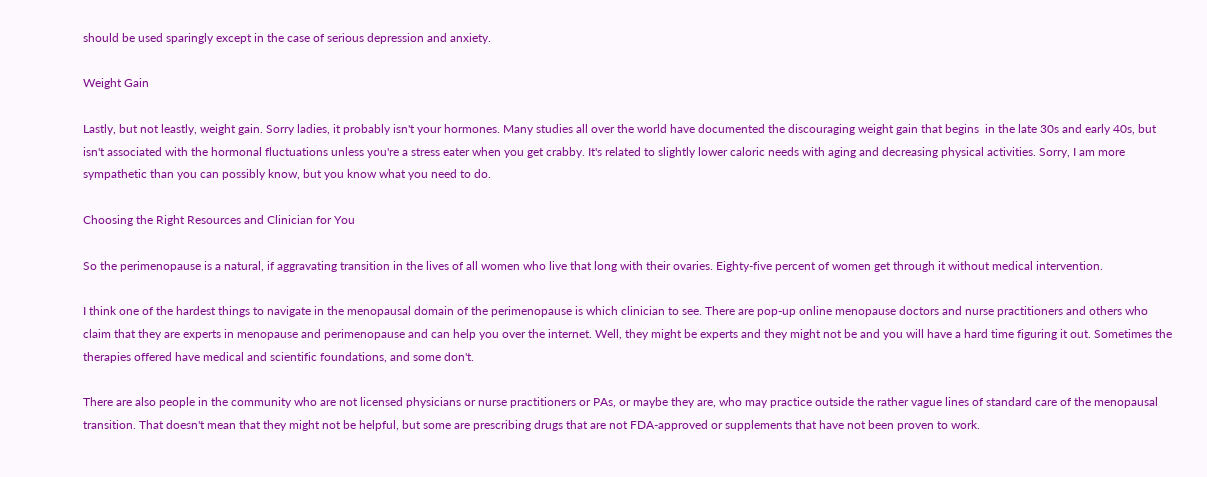should be used sparingly except in the case of serious depression and anxiety.

Weight Gain

Lastly, but not leastly, weight gain. Sorry ladies, it probably isn't your hormones. Many studies all over the world have documented the discouraging weight gain that begins  in the late 30s and early 40s, but isn't associated with the hormonal fluctuations unless you're a stress eater when you get crabby. It's related to slightly lower caloric needs with aging and decreasing physical activities. Sorry, I am more sympathetic than you can possibly know, but you know what you need to do.

Choosing the Right Resources and Clinician for You

So the perimenopause is a natural, if aggravating transition in the lives of all women who live that long with their ovaries. Eighty-five percent of women get through it without medical intervention.

I think one of the hardest things to navigate in the menopausal domain of the perimenopause is which clinician to see. There are pop-up online menopause doctors and nurse practitioners and others who claim that they are experts in menopause and perimenopause and can help you over the internet. Well, they might be experts and they might not be and you will have a hard time figuring it out. Sometimes the therapies offered have medical and scientific foundations, and some don't.

There are also people in the community who are not licensed physicians or nurse practitioners or PAs, or maybe they are, who may practice outside the rather vague lines of standard care of the menopausal transition. That doesn't mean that they might not be helpful, but some are prescribing drugs that are not FDA-approved or supplements that have not been proven to work.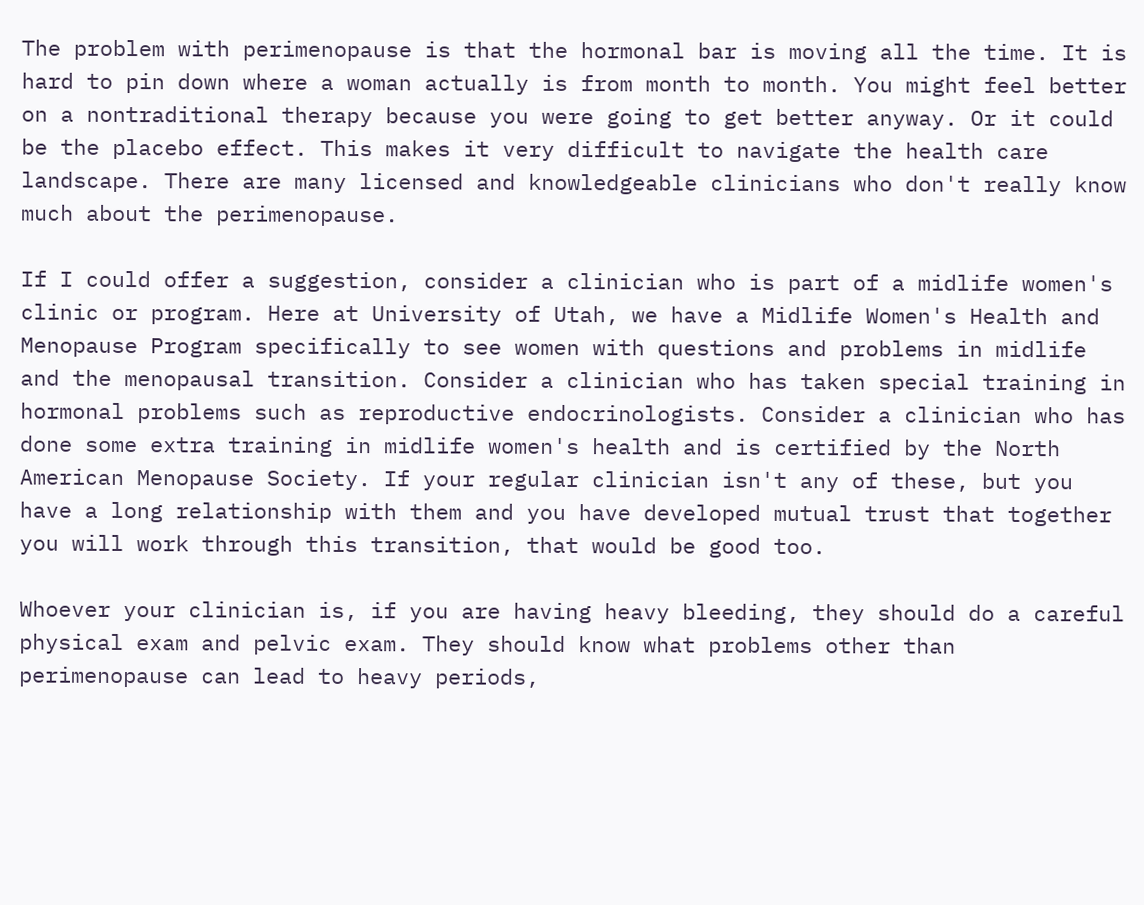The problem with perimenopause is that the hormonal bar is moving all the time. It is hard to pin down where a woman actually is from month to month. You might feel better on a nontraditional therapy because you were going to get better anyway. Or it could be the placebo effect. This makes it very difficult to navigate the health care landscape. There are many licensed and knowledgeable clinicians who don't really know much about the perimenopause.

If I could offer a suggestion, consider a clinician who is part of a midlife women's clinic or program. Here at University of Utah, we have a Midlife Women's Health and Menopause Program specifically to see women with questions and problems in midlife and the menopausal transition. Consider a clinician who has taken special training in hormonal problems such as reproductive endocrinologists. Consider a clinician who has done some extra training in midlife women's health and is certified by the North American Menopause Society. If your regular clinician isn't any of these, but you have a long relationship with them and you have developed mutual trust that together you will work through this transition, that would be good too.

Whoever your clinician is, if you are having heavy bleeding, they should do a careful physical exam and pelvic exam. They should know what problems other than perimenopause can lead to heavy periods,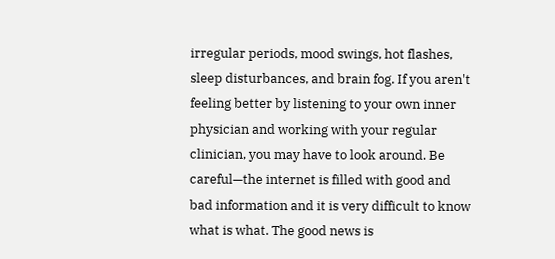irregular periods, mood swings, hot flashes, sleep disturbances, and brain fog. If you aren't feeling better by listening to your own inner physician and working with your regular clinician, you may have to look around. Be careful—the internet is filled with good and bad information and it is very difficult to know what is what. The good news is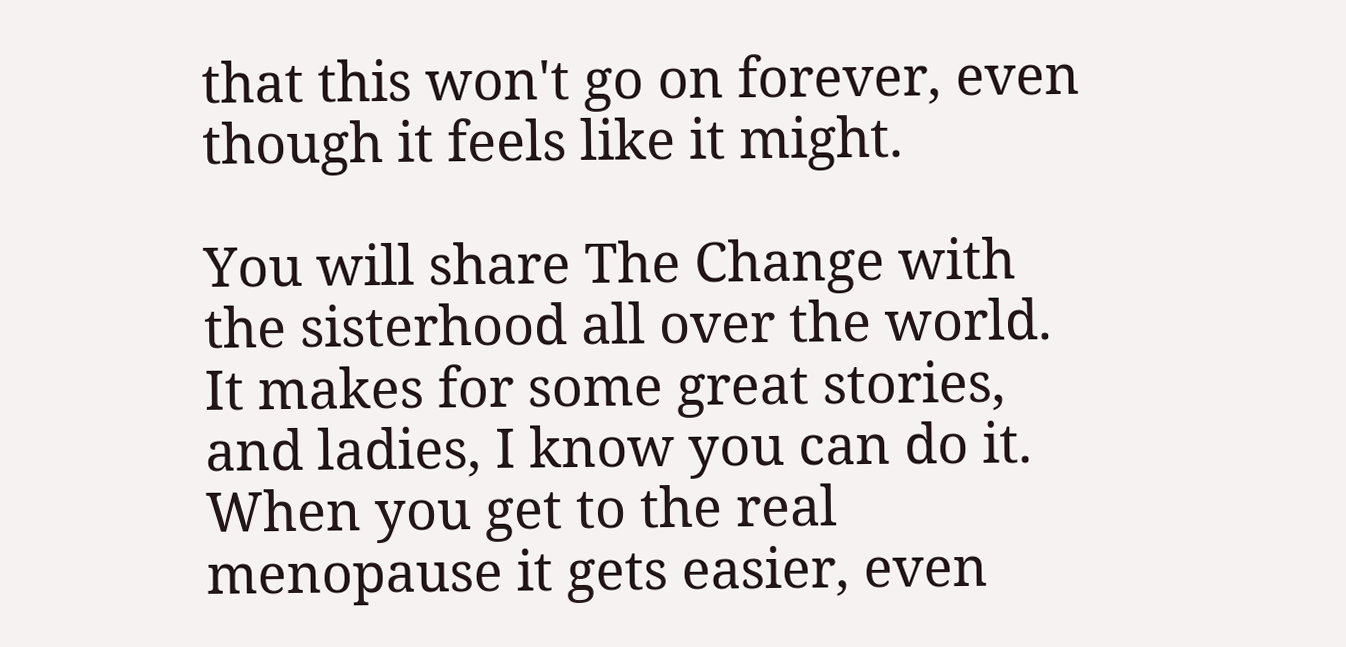that this won't go on forever, even though it feels like it might.

You will share The Change with the sisterhood all over the world. It makes for some great stories, and ladies, I know you can do it. When you get to the real menopause it gets easier, even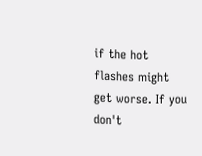if the hot flashes might get worse. If you don't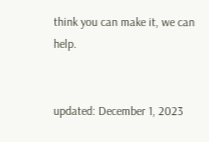think you can make it, we can help.


updated: December 1, 2023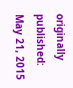originally published: May 21, 2015